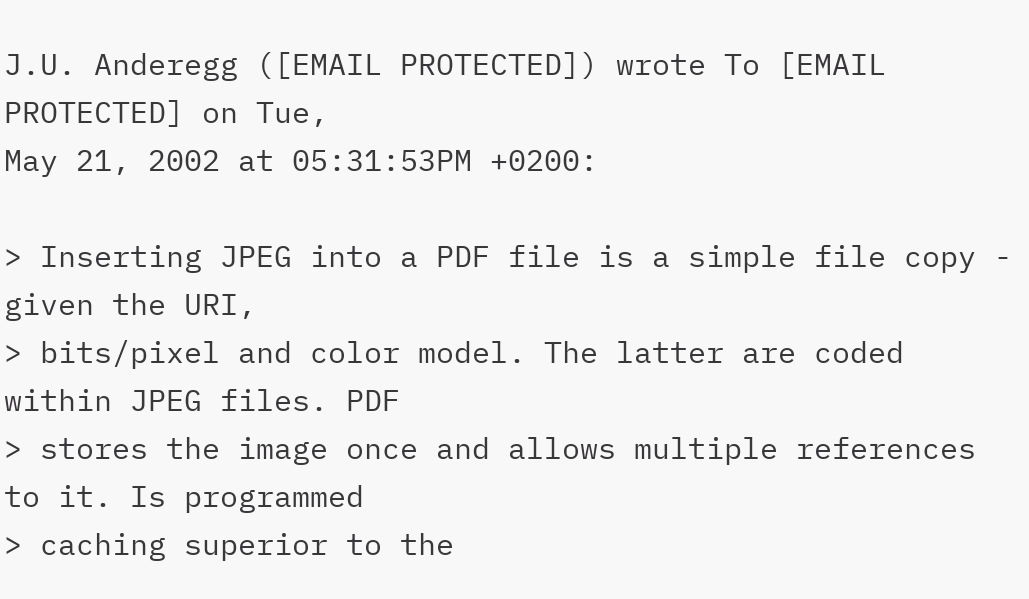J.U. Anderegg ([EMAIL PROTECTED]) wrote To [EMAIL PROTECTED] on Tue,
May 21, 2002 at 05:31:53PM +0200:

> Inserting JPEG into a PDF file is a simple file copy - given the URI,
> bits/pixel and color model. The latter are coded within JPEG files. PDF
> stores the image once and allows multiple references to it. Is programmed
> caching superior to the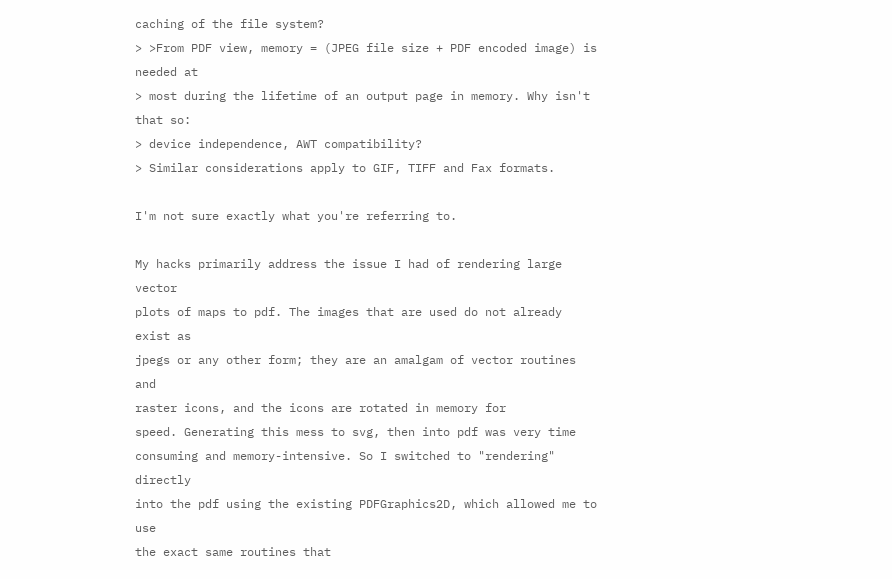caching of the file system?
> >From PDF view, memory = (JPEG file size + PDF encoded image) is needed at
> most during the lifetime of an output page in memory. Why isn't that so:
> device independence, AWT compatibility?
> Similar considerations apply to GIF, TIFF and Fax formats.

I'm not sure exactly what you're referring to.

My hacks primarily address the issue I had of rendering large vector
plots of maps to pdf. The images that are used do not already exist as
jpegs or any other form; they are an amalgam of vector routines and
raster icons, and the icons are rotated in memory for
speed. Generating this mess to svg, then into pdf was very time
consuming and memory-intensive. So I switched to "rendering" directly
into the pdf using the existing PDFGraphics2D, which allowed me to use
the exact same routines that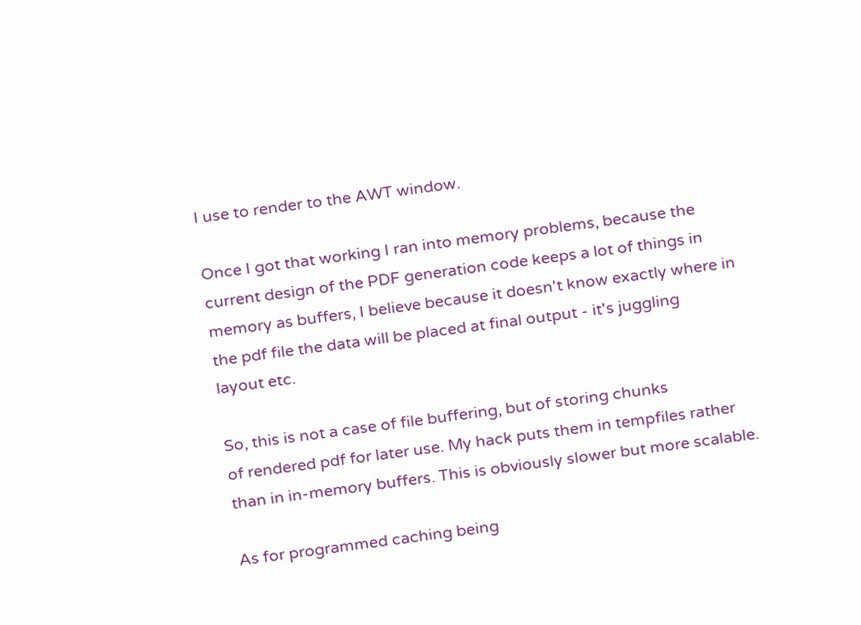I use to render to the AWT window.

Once I got that working I ran into memory problems, because the
current design of the PDF generation code keeps a lot of things in
memory as buffers, I believe because it doesn't know exactly where in
the pdf file the data will be placed at final output - it's juggling
layout etc.

So, this is not a case of file buffering, but of storing chunks
of rendered pdf for later use. My hack puts them in tempfiles rather
than in in-memory buffers. This is obviously slower but more scalable.

As for programmed caching being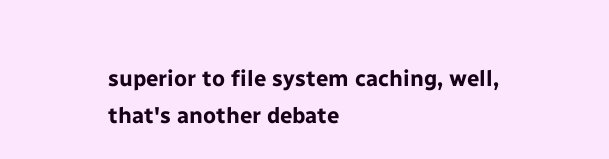superior to file system caching, well,
that's another debate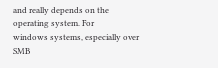and really depends on the operating system. For
windows systems, especially over SMB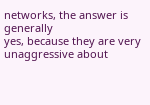networks, the answer is generally
yes, because they are very unaggressive about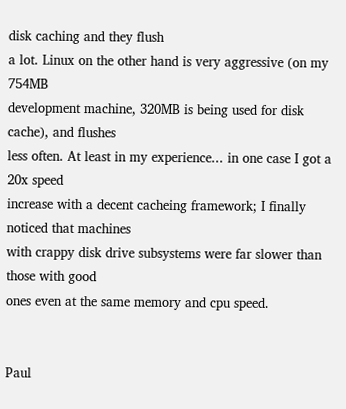disk caching and they flush
a lot. Linux on the other hand is very aggressive (on my 754MB
development machine, 320MB is being used for disk cache), and flushes
less often. At least in my experience... in one case I got a 20x speed
increase with a decent cacheing framework; I finally noticed that machines
with crappy disk drive subsystems were far slower than those with good
ones even at the same memory and cpu speed.


Paul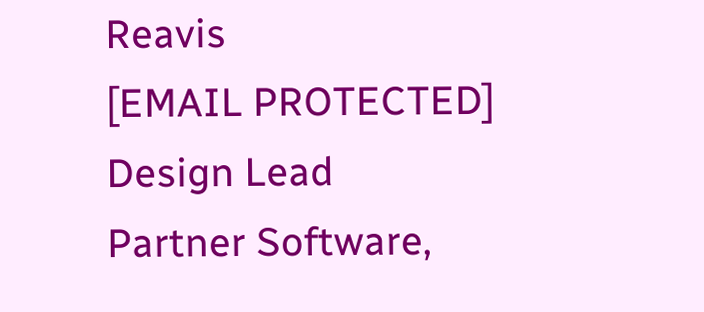Reavis                                      [EMAIL PROTECTED]
Design Lead
Partner Software,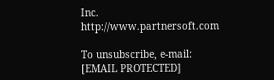Inc.                        http://www.partnersoft.com

To unsubscribe, e-mail: [EMAIL PROTECTED]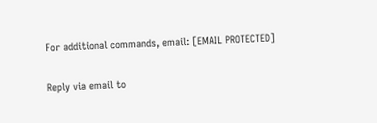For additional commands, email: [EMAIL PROTECTED]

Reply via email to